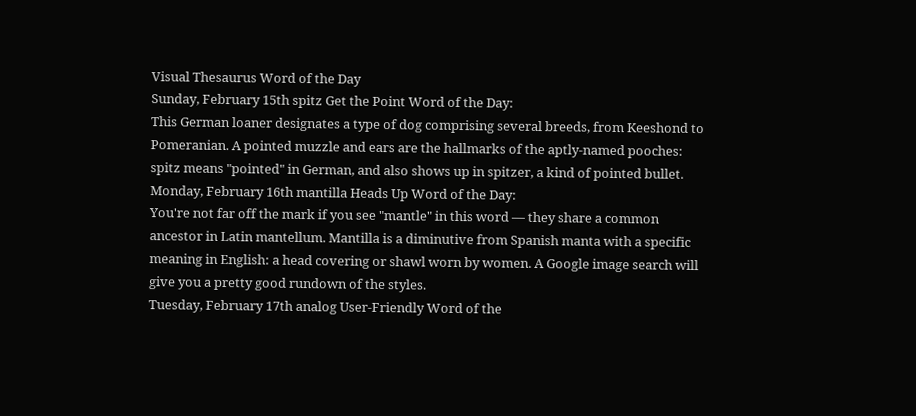Visual Thesaurus Word of the Day
Sunday, February 15th spitz Get the Point Word of the Day:
This German loaner designates a type of dog comprising several breeds, from Keeshond to Pomeranian. A pointed muzzle and ears are the hallmarks of the aptly-named pooches: spitz means "pointed" in German, and also shows up in spitzer, a kind of pointed bullet.
Monday, February 16th mantilla Heads Up Word of the Day:
You're not far off the mark if you see "mantle" in this word — they share a common ancestor in Latin mantellum. Mantilla is a diminutive from Spanish manta with a specific meaning in English: a head covering or shawl worn by women. A Google image search will give you a pretty good rundown of the styles.
Tuesday, February 17th analog User-Friendly Word of the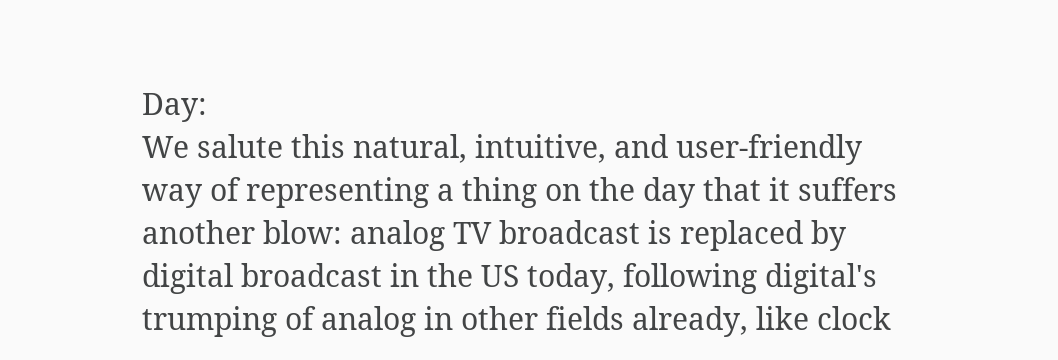Day:
We salute this natural, intuitive, and user-friendly way of representing a thing on the day that it suffers another blow: analog TV broadcast is replaced by digital broadcast in the US today, following digital's trumping of analog in other fields already, like clock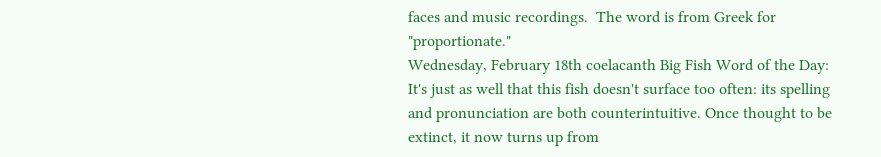faces and music recordings.  The word is from Greek for "proportionate."
Wednesday, February 18th coelacanth Big Fish Word of the Day:
It's just as well that this fish doesn't surface too often: its spelling and pronunciation are both counterintuitive. Once thought to be extinct, it now turns up from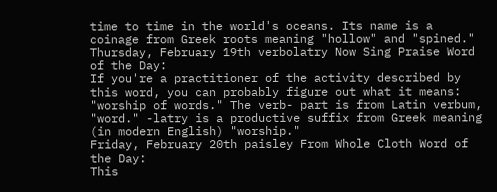time to time in the world's oceans. Its name is a coinage from Greek roots meaning "hollow" and "spined."
Thursday, February 19th verbolatry Now Sing Praise Word of the Day:
If you're a practitioner of the activity described by this word, you can probably figure out what it means: "worship of words." The verb- part is from Latin verbum, "word." -latry is a productive suffix from Greek meaning (in modern English) "worship."
Friday, February 20th paisley From Whole Cloth Word of the Day:
This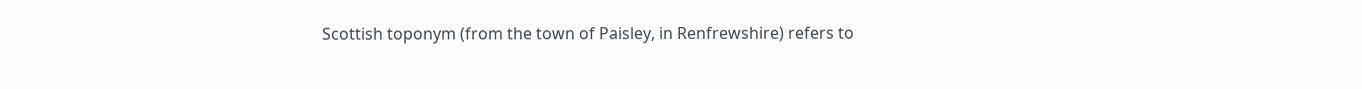Scottish toponym (from the town of Paisley, in Renfrewshire) refers to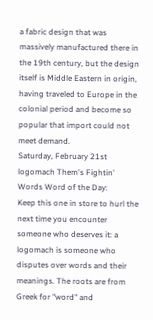a fabric design that was massively manufactured there in the 19th century, but the design itself is Middle Eastern in origin, having traveled to Europe in the colonial period and become so popular that import could not meet demand.
Saturday, February 21st logomach Them's Fightin' Words Word of the Day:
Keep this one in store to hurl the next time you encounter someone who deserves it: a logomach is someone who disputes over words and their meanings. The roots are from Greek for "word" and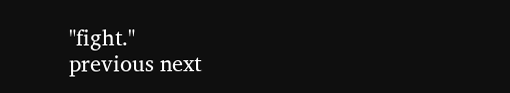"fight."
previous next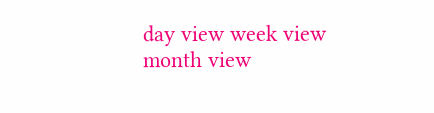day view week view month view